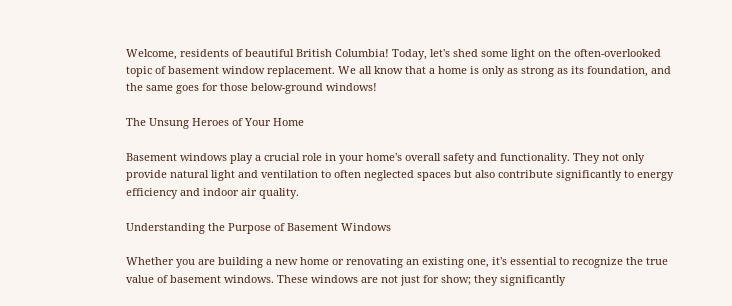Welcome, residents of beautiful British Columbia! Today, let's shed some light on the often-overlooked topic of basement window replacement. We all know that a home is only as strong as its foundation, and the same goes for those below-ground windows!

The Unsung Heroes of Your Home

Basement windows play a crucial role in your home's overall safety and functionality. They not only provide natural light and ventilation to often neglected spaces but also contribute significantly to energy efficiency and indoor air quality.

Understanding the Purpose of Basement Windows

Whether you are building a new home or renovating an existing one, it's essential to recognize the true value of basement windows. These windows are not just for show; they significantly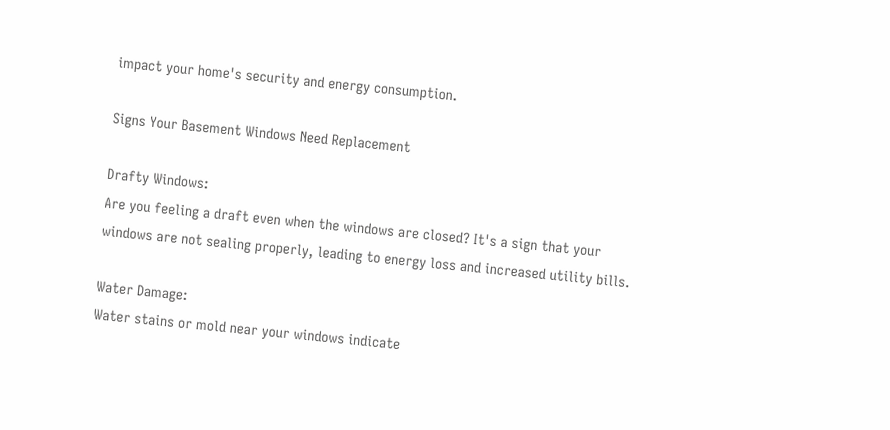impact your home's security and energy consumption.

Signs Your Basement Windows Need Replacement

Drafty Windows:
Are you feeling a draft even when the windows are closed? It's a sign that your windows are not sealing properly, leading to energy loss and increased utility bills.

Water Damage:
Water stains or mold near your windows indicate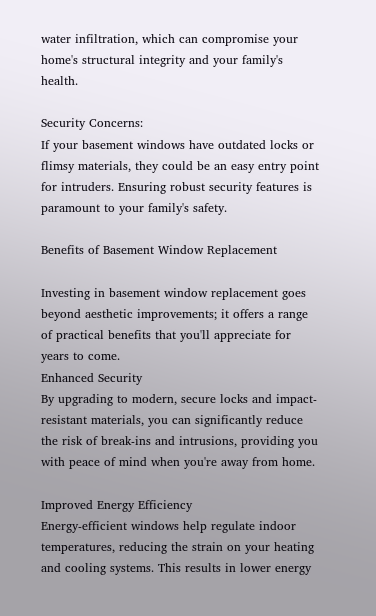water infiltration, which can compromise your home's structural integrity and your family's health.

Security Concerns:
If your basement windows have outdated locks or flimsy materials, they could be an easy entry point for intruders. Ensuring robust security features is paramount to your family's safety.

Benefits of Basement Window Replacement

Investing in basement window replacement goes beyond aesthetic improvements; it offers a range of practical benefits that you'll appreciate for years to come.
Enhanced Security
By upgrading to modern, secure locks and impact-resistant materials, you can significantly reduce the risk of break-ins and intrusions, providing you with peace of mind when you're away from home.

Improved Energy Efficiency
Energy-efficient windows help regulate indoor temperatures, reducing the strain on your heating and cooling systems. This results in lower energy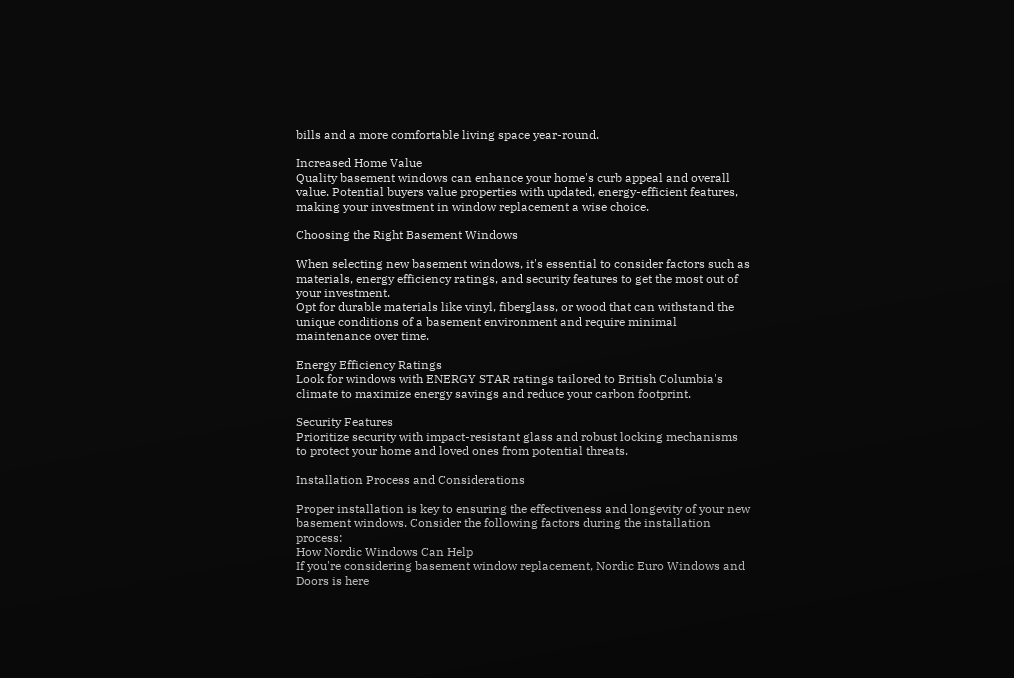bills and a more comfortable living space year-round.

Increased Home Value
Quality basement windows can enhance your home's curb appeal and overall value. Potential buyers value properties with updated, energy-efficient features, making your investment in window replacement a wise choice.

Choosing the Right Basement Windows

When selecting new basement windows, it's essential to consider factors such as materials, energy efficiency ratings, and security features to get the most out of your investment.
Opt for durable materials like vinyl, fiberglass, or wood that can withstand the unique conditions of a basement environment and require minimal maintenance over time.

Energy Efficiency Ratings
Look for windows with ENERGY STAR ratings tailored to British Columbia's climate to maximize energy savings and reduce your carbon footprint.

Security Features
Prioritize security with impact-resistant glass and robust locking mechanisms to protect your home and loved ones from potential threats.

Installation Process and Considerations

Proper installation is key to ensuring the effectiveness and longevity of your new basement windows. Consider the following factors during the installation process:
How Nordic Windows Can Help
If you're considering basement window replacement, Nordic Euro Windows and Doors is here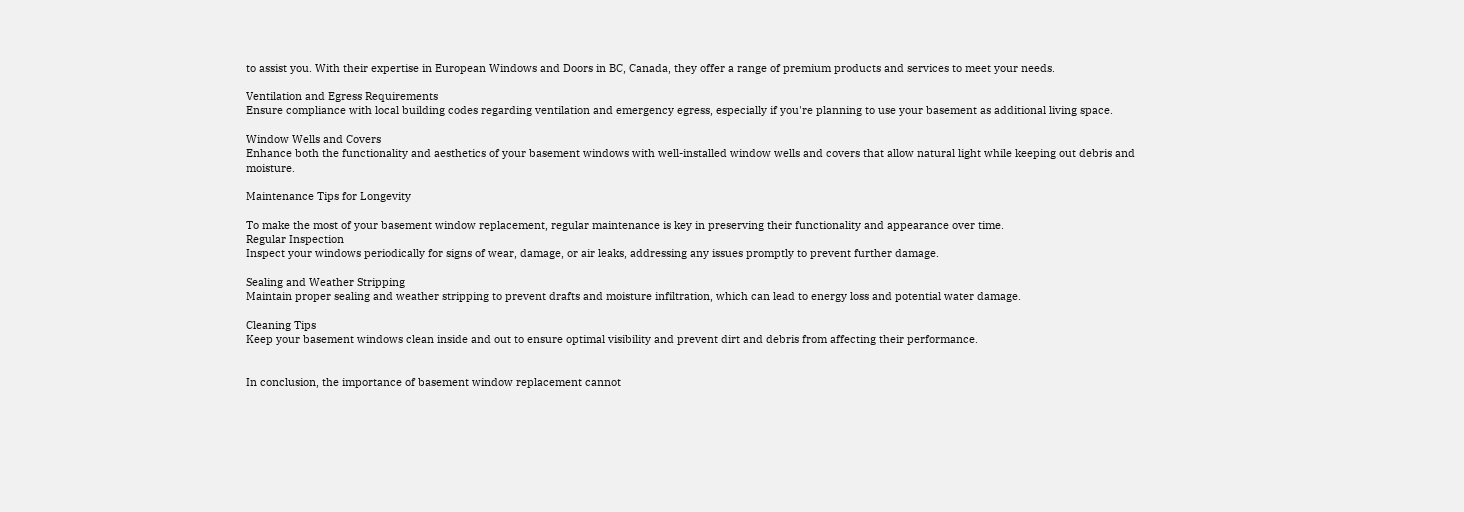to assist you. With their expertise in European Windows and Doors in BC, Canada, they offer a range of premium products and services to meet your needs.

Ventilation and Egress Requirements
Ensure compliance with local building codes regarding ventilation and emergency egress, especially if you're planning to use your basement as additional living space.

Window Wells and Covers
Enhance both the functionality and aesthetics of your basement windows with well-installed window wells and covers that allow natural light while keeping out debris and moisture.

Maintenance Tips for Longevity

To make the most of your basement window replacement, regular maintenance is key in preserving their functionality and appearance over time.
Regular Inspection
Inspect your windows periodically for signs of wear, damage, or air leaks, addressing any issues promptly to prevent further damage.

Sealing and Weather Stripping
Maintain proper sealing and weather stripping to prevent drafts and moisture infiltration, which can lead to energy loss and potential water damage.

Cleaning Tips
Keep your basement windows clean inside and out to ensure optimal visibility and prevent dirt and debris from affecting their performance.


In conclusion, the importance of basement window replacement cannot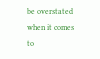be overstated when it comes to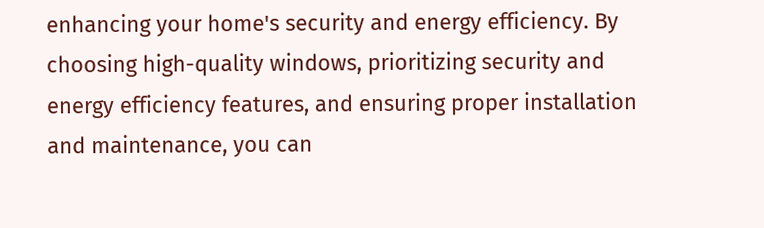enhancing your home's security and energy efficiency. By choosing high-quality windows, prioritizing security and energy efficiency features, and ensuring proper installation and maintenance, you can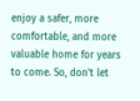enjoy a safer, more comfortable, and more valuable home for years to come. So, don't let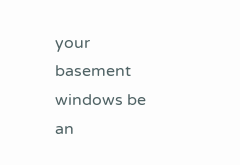your basement windows be an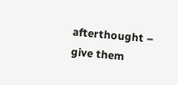afterthought – give them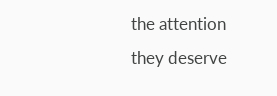the attention they deserve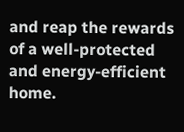and reap the rewards of a well-protected and energy-efficient home.